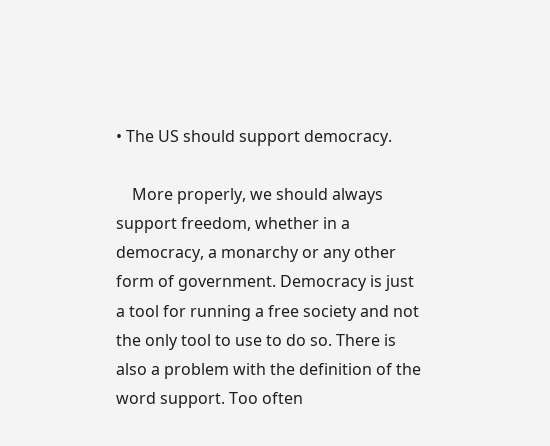• The US should support democracy.

    More properly, we should always support freedom, whether in a democracy, a monarchy or any other form of government. Democracy is just a tool for running a free society and not the only tool to use to do so. There is also a problem with the definition of the word support. Too often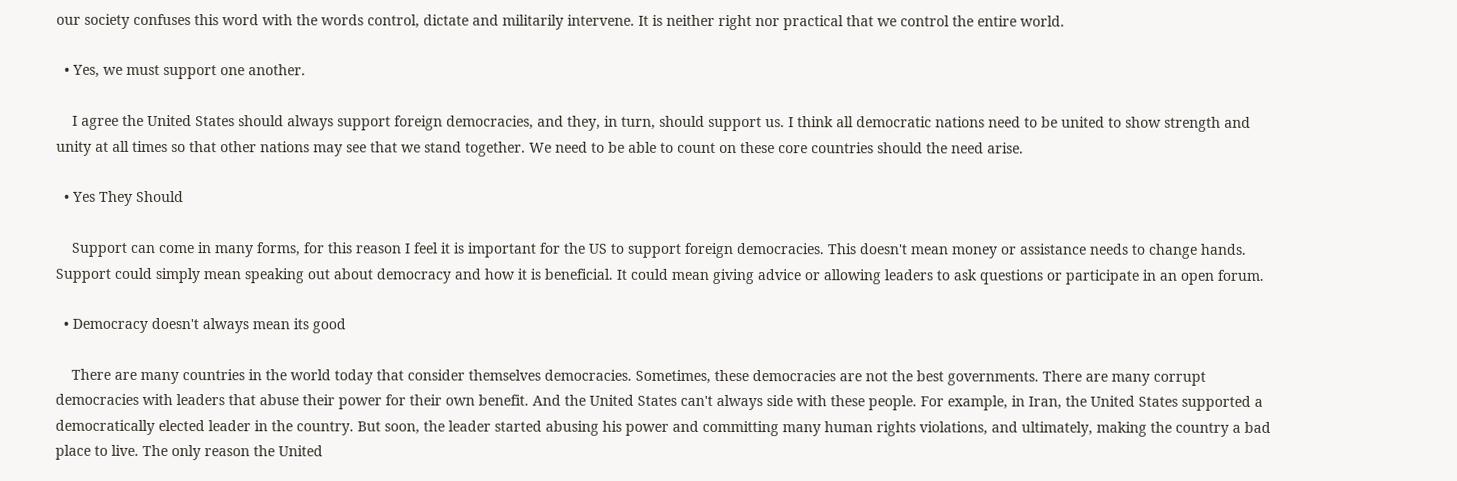our society confuses this word with the words control, dictate and militarily intervene. It is neither right nor practical that we control the entire world.

  • Yes, we must support one another.

    I agree the United States should always support foreign democracies, and they, in turn, should support us. I think all democratic nations need to be united to show strength and unity at all times so that other nations may see that we stand together. We need to be able to count on these core countries should the need arise.

  • Yes They Should

    Support can come in many forms, for this reason I feel it is important for the US to support foreign democracies. This doesn't mean money or assistance needs to change hands. Support could simply mean speaking out about democracy and how it is beneficial. It could mean giving advice or allowing leaders to ask questions or participate in an open forum.

  • Democracy doesn't always mean its good

    There are many countries in the world today that consider themselves democracies. Sometimes, these democracies are not the best governments. There are many corrupt democracies with leaders that abuse their power for their own benefit. And the United States can't always side with these people. For example, in Iran, the United States supported a democratically elected leader in the country. But soon, the leader started abusing his power and committing many human rights violations, and ultimately, making the country a bad place to live. The only reason the United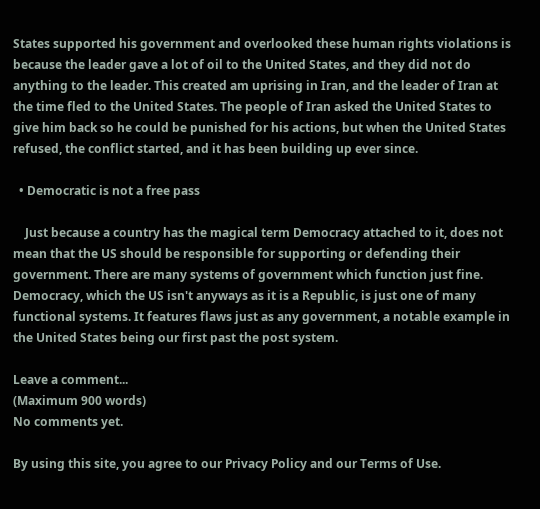States supported his government and overlooked these human rights violations is because the leader gave a lot of oil to the United States, and they did not do anything to the leader. This created am uprising in Iran, and the leader of Iran at the time fled to the United States. The people of Iran asked the United States to give him back so he could be punished for his actions, but when the United States refused, the conflict started, and it has been building up ever since.

  • Democratic is not a free pass

    Just because a country has the magical term Democracy attached to it, does not mean that the US should be responsible for supporting or defending their government. There are many systems of government which function just fine. Democracy, which the US isn't anyways as it is a Republic, is just one of many functional systems. It features flaws just as any government, a notable example in the United States being our first past the post system.

Leave a comment...
(Maximum 900 words)
No comments yet.

By using this site, you agree to our Privacy Policy and our Terms of Use.